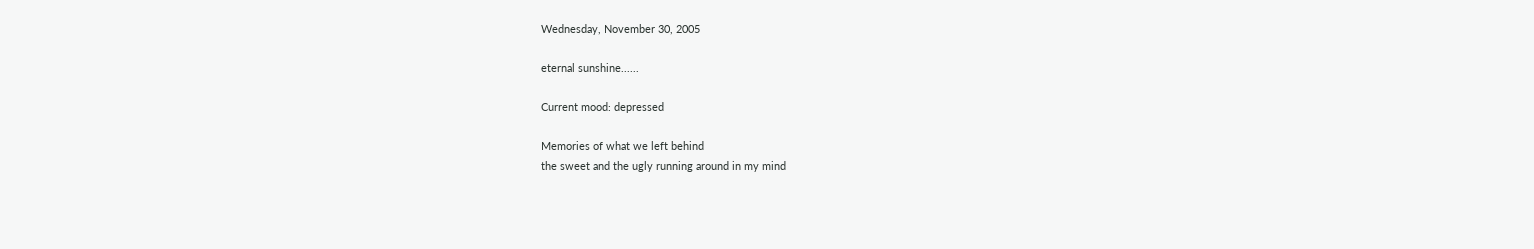Wednesday, November 30, 2005

eternal sunshine......

Current mood: depressed

Memories of what we left behind
the sweet and the ugly running around in my mind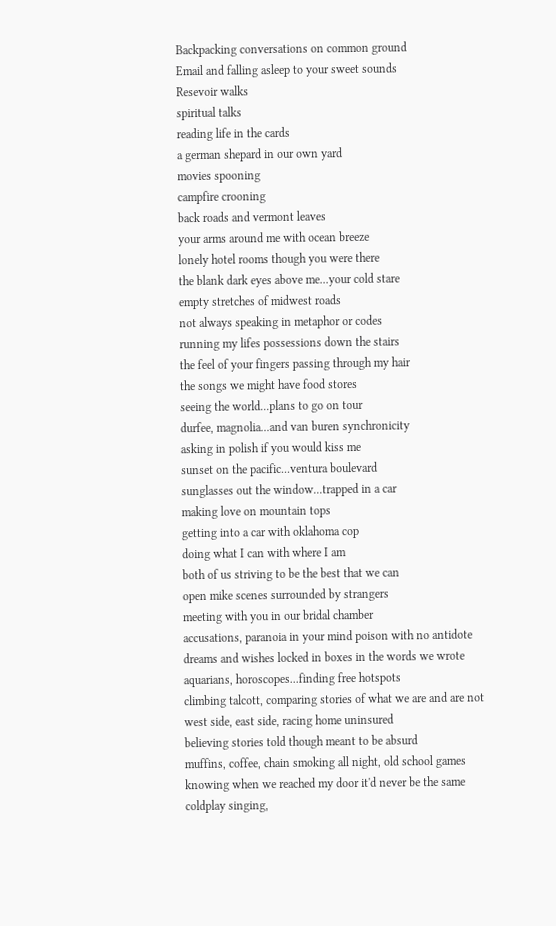Backpacking conversations on common ground
Email and falling asleep to your sweet sounds
Resevoir walks
spiritual talks
reading life in the cards
a german shepard in our own yard
movies spooning
campfire crooning
back roads and vermont leaves
your arms around me with ocean breeze
lonely hotel rooms though you were there
the blank dark eyes above me...your cold stare
empty stretches of midwest roads
not always speaking in metaphor or codes
running my lifes possessions down the stairs
the feel of your fingers passing through my hair
the songs we might have food stores
seeing the world...plans to go on tour
durfee, magnolia...and van buren synchronicity
asking in polish if you would kiss me
sunset on the pacific...ventura boulevard
sunglasses out the window...trapped in a car
making love on mountain tops
getting into a car with oklahoma cop
doing what I can with where I am
both of us striving to be the best that we can
open mike scenes surrounded by strangers
meeting with you in our bridal chamber
accusations, paranoia in your mind poison with no antidote
dreams and wishes locked in boxes in the words we wrote
aquarians, horoscopes...finding free hotspots
climbing talcott, comparing stories of what we are and are not
west side, east side, racing home uninsured
believing stories told though meant to be absurd
muffins, coffee, chain smoking all night, old school games
knowing when we reached my door it'd never be the same
coldplay singing,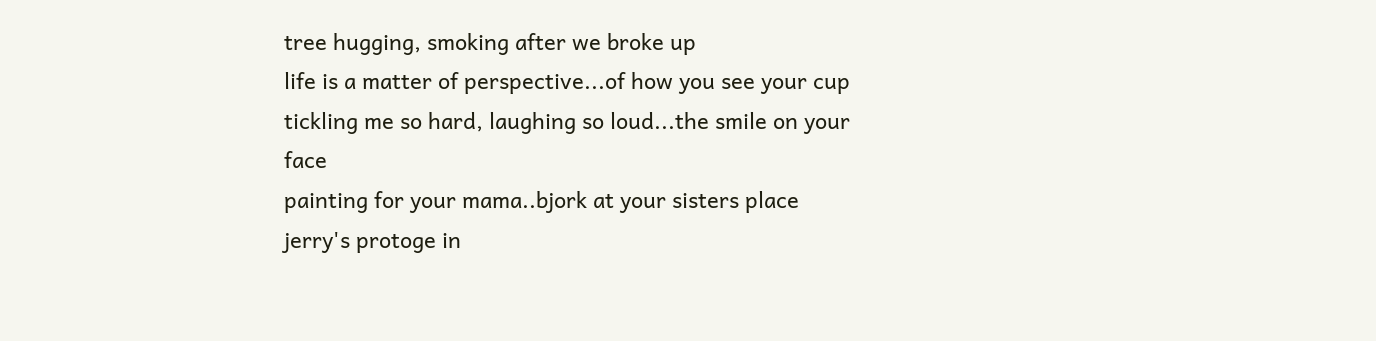tree hugging, smoking after we broke up
life is a matter of perspective...of how you see your cup
tickling me so hard, laughing so loud...the smile on your face
painting for your mama..bjork at your sisters place
jerry's protoge in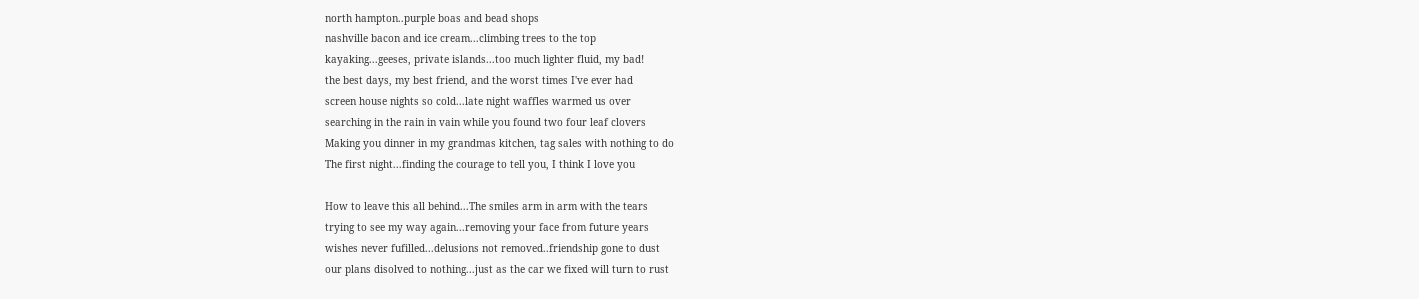north hampton..purple boas and bead shops
nashville bacon and ice cream...climbing trees to the top
kayaking...geeses, private islands...too much lighter fluid, my bad!
the best days, my best friend, and the worst times I've ever had
screen house nights so cold...late night waffles warmed us over
searching in the rain in vain while you found two four leaf clovers
Making you dinner in my grandmas kitchen, tag sales with nothing to do
The first night...finding the courage to tell you, I think I love you

How to leave this all behind...The smiles arm in arm with the tears
trying to see my way again...removing your face from future years
wishes never fufilled...delusions not removed..friendship gone to dust
our plans disolved to nothing...just as the car we fixed will turn to rust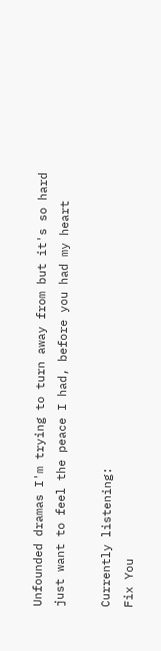Unfounded dramas I'm trying to turn away from but it's so hard
just want to feel the peace I had, before you had my heart

Currently listening:
Fix You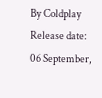By Coldplay
Release date: 06 September,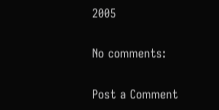2005

No comments:

Post a Comment